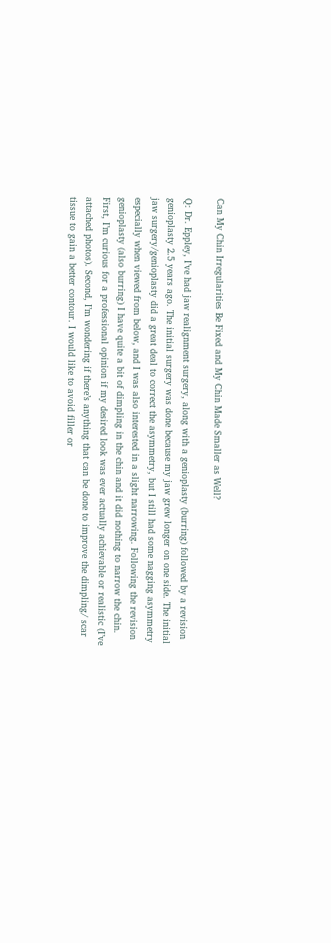Can My Chin Irregularities Be Fixed and My Chin Made Smaller as Well?

Q: Dr. Eppley, I’ve had jaw realignment surgery, along with a genioplasty (burring) followed by a revision genioplasty 2.5 years ago. The initial surgery was done because my jaw grew longer on one side. The initial jaw surgery/genioplasty did a great deal to correct the asymmetry, but I still had some nagging asymmetry especially when viewed from below, and I was also interested in a slight narrowing. Following the revision genioplasty (also burring) I have quite a bit of dimpling in the chin and it did nothing to narrow the chin. First, I’m curious for a professional opinion if my desired look was ever actually achievable or realistic (I’ve attached photos). Second, I’m wondering if there’s anything that can be done to improve the dimpling/ scar tissue to gain a better contour. I would like to avoid filler or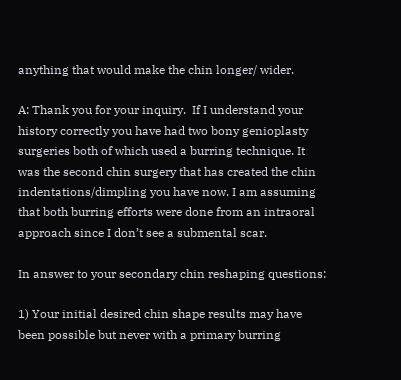anything that would make the chin longer/ wider.

A: Thank you for your inquiry.  If I understand your history correctly you have had two bony genioplasty surgeries both of which used a burring technique. It was the second chin surgery that has created the chin indentations/dimpling you have now. I am assuming that both burring efforts were done from an intraoral approach since I don’t see a submental scar.

In answer to your secondary chin reshaping questions:

1) Your initial desired chin shape results may have been possible but never with a primary burring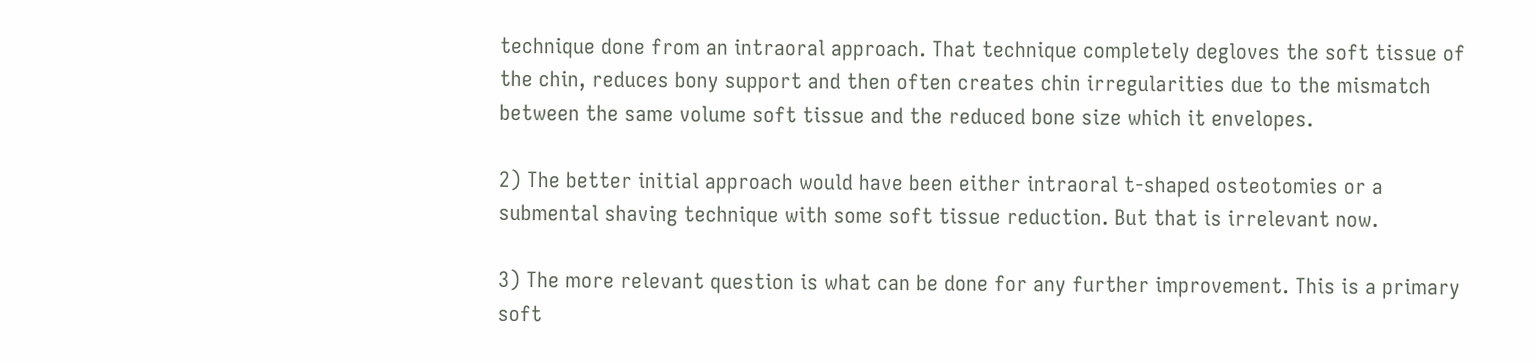technique done from an intraoral approach. That technique completely degloves the soft tissue of the chin, reduces bony support and then often creates chin irregularities due to the mismatch between the same volume soft tissue and the reduced bone size which it envelopes.

2) The better initial approach would have been either intraoral t-shaped osteotomies or a submental shaving technique with some soft tissue reduction. But that is irrelevant now.

3) The more relevant question is what can be done for any further improvement. This is a primary soft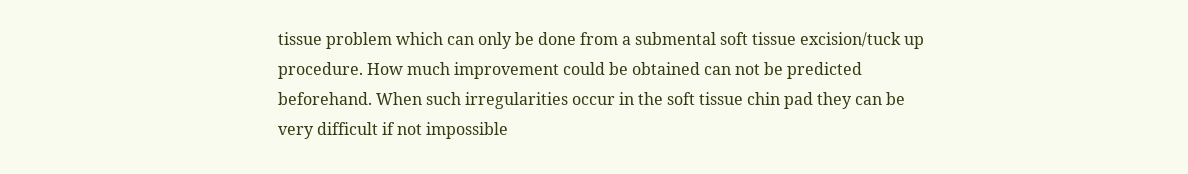tissue problem which can only be done from a submental soft tissue excision/tuck up procedure. How much improvement could be obtained can not be predicted beforehand. When such irregularities occur in the soft tissue chin pad they can be very difficult if not impossible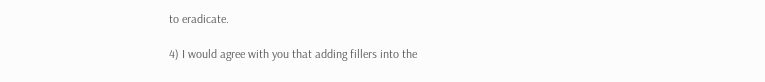to eradicate.

4) I would agree with you that adding fillers into the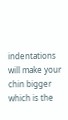indentations will make your chin bigger which is the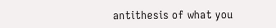antithesis of what you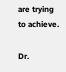are trying to achieve.

Dr.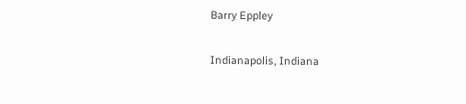Barry Eppley

Indianapolis, Indiana